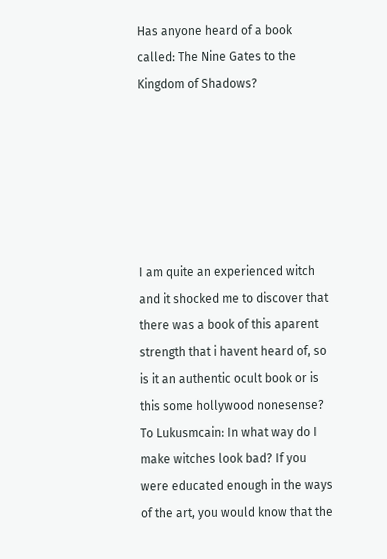Has anyone heard of a book called: The Nine Gates to the Kingdom of Shadows?






I am quite an experienced witch and it shocked me to discover that there was a book of this aparent strength that i havent heard of, so is it an authentic ocult book or is this some hollywood nonesense?
To Lukusmcain: In what way do I make witches look bad? If you were educated enough in the ways of the art, you would know that the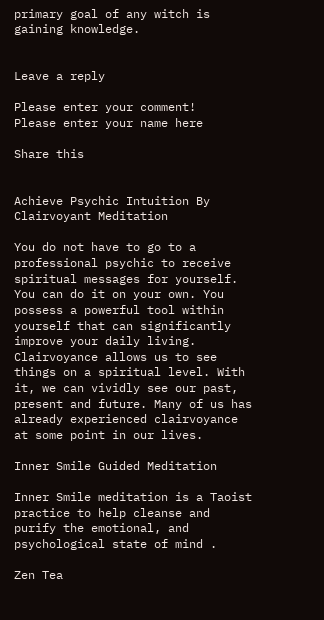primary goal of any witch is gaining knowledge.


Leave a reply

Please enter your comment!
Please enter your name here

Share this


Achieve Psychic Intuition By Clairvoyant Meditation

You do not have to go to a professional psychic to receive spiritual messages for yourself. You can do it on your own. You possess a powerful tool within yourself that can significantly improve your daily living. Clairvoyance allows us to see things on a spiritual level. With it, we can vividly see our past, present and future. Many of us has already experienced clairvoyance at some point in our lives.

Inner Smile Guided Meditation

Inner Smile meditation is a Taoist practice to help cleanse and purify the emotional, and psychological state of mind .

Zen Tea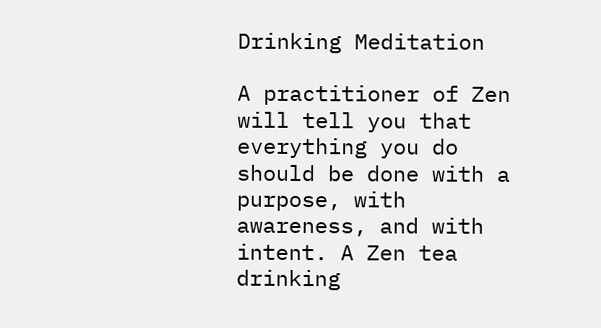Drinking Meditation

A practitioner of Zen will tell you that everything you do should be done with a purpose, with awareness, and with intent. A Zen tea drinking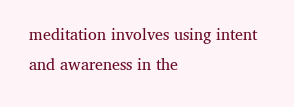meditation involves using intent and awareness in the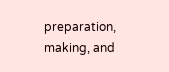preparation, making, and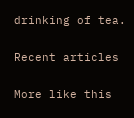drinking of tea.

Recent articles

More like this